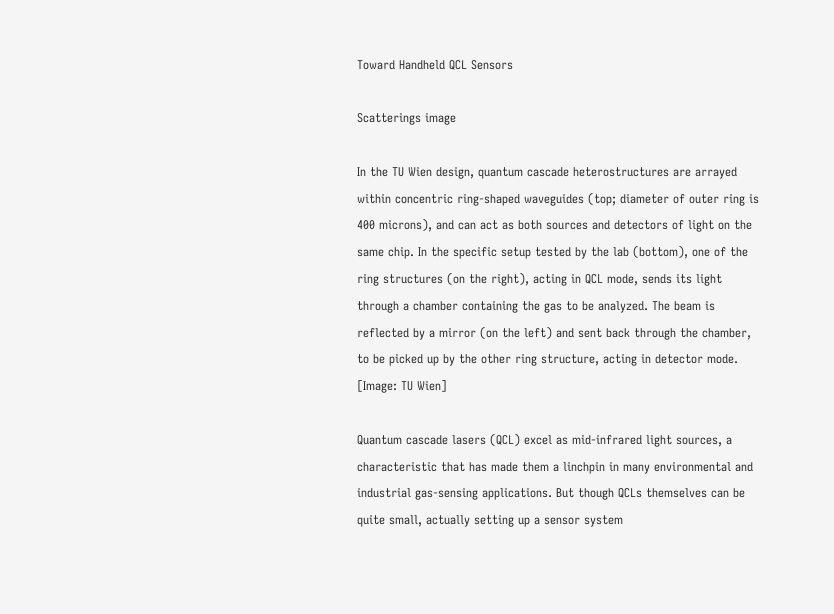Toward Handheld QCL Sensors

Scatterings image

In the TU Wien design, quantum cascade heterostructures are arrayed within concentric ring-shaped waveguides (top; diameter of outer ring is 400 microns), and can act as both sources and detectors of light on the same chip. In the specific setup tested by the lab (bottom), one of the ring structures (on the right), acting in QCL mode, sends its light through a chamber containing the gas to be analyzed. The beam is reflected by a mirror (on the left) and sent back through the chamber, to be picked up by the other ring structure, acting in detector mode. [Image: TU Wien]

Quantum cascade lasers (QCL) excel as mid-infrared light sources, a characteristic that has made them a linchpin in many environmental and industrial gas-sensing applications. But though QCLs themselves can be quite small, actually setting up a sensor system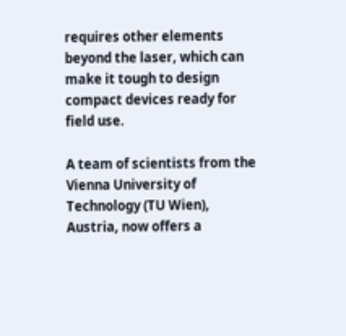requires other elements beyond the laser, which can make it tough to design compact devices ready for field use.

A team of scientists from the Vienna University of Technology (TU Wien), Austria, now offers a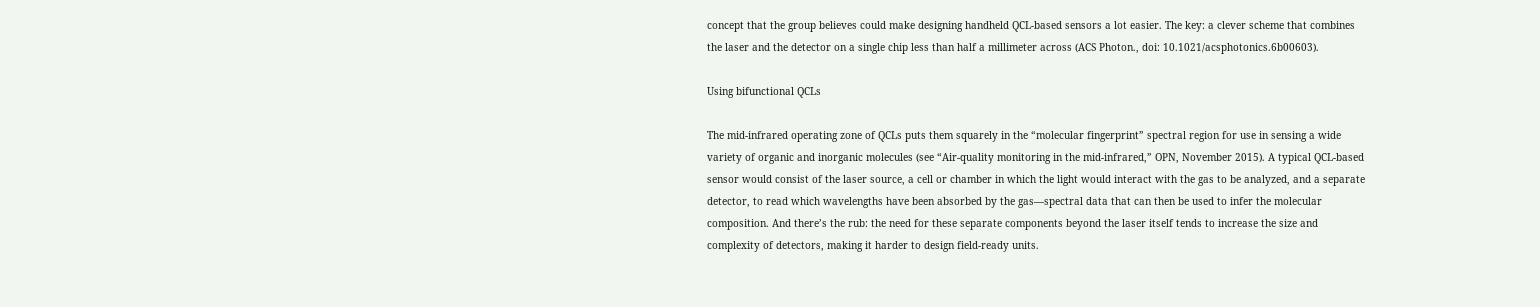concept that the group believes could make designing handheld QCL-based sensors a lot easier. The key: a clever scheme that combines the laser and the detector on a single chip less than half a millimeter across (ACS Photon., doi: 10.1021/acsphotonics.6b00603).

Using bifunctional QCLs

The mid-infrared operating zone of QCLs puts them squarely in the “molecular fingerprint” spectral region for use in sensing a wide variety of organic and inorganic molecules (see “Air-quality monitoring in the mid-infrared,” OPN, November 2015). A typical QCL-based sensor would consist of the laser source, a cell or chamber in which the light would interact with the gas to be analyzed, and a separate detector, to read which wavelengths have been absorbed by the gas—spectral data that can then be used to infer the molecular composition. And there’s the rub: the need for these separate components beyond the laser itself tends to increase the size and complexity of detectors, making it harder to design field-ready units.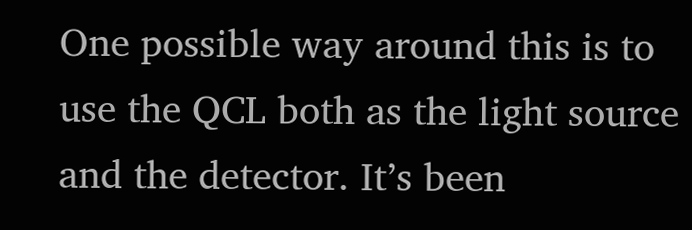One possible way around this is to use the QCL both as the light source and the detector. It’s been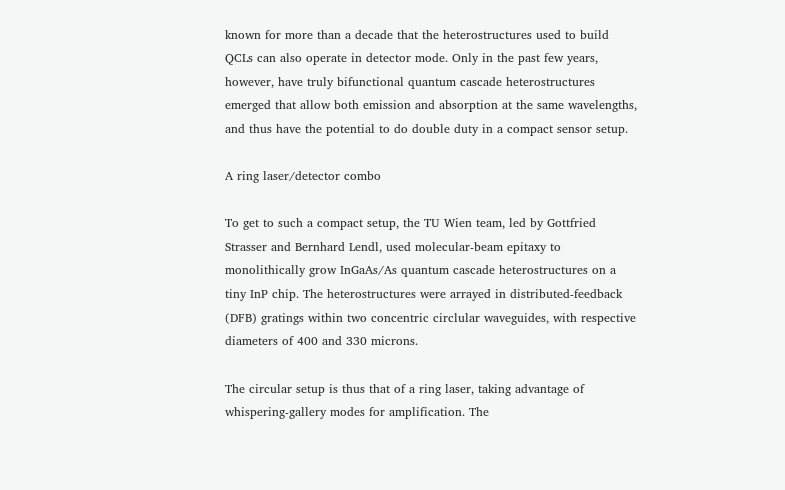known for more than a decade that the heterostructures used to build QCLs can also operate in detector mode. Only in the past few years, however, have truly bifunctional quantum cascade heterostructures emerged that allow both emission and absorption at the same wavelengths, and thus have the potential to do double duty in a compact sensor setup.

A ring laser/detector combo

To get to such a compact setup, the TU Wien team, led by Gottfried Strasser and Bernhard Lendl, used molecular-beam epitaxy to monolithically grow InGaAs/As quantum cascade heterostructures on a tiny InP chip. The heterostructures were arrayed in distributed-feedback (DFB) gratings within two concentric circlular waveguides, with respective diameters of 400 and 330 microns.

The circular setup is thus that of a ring laser, taking advantage of whispering-gallery modes for amplification. The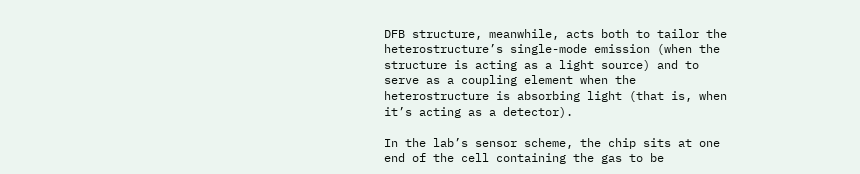DFB structure, meanwhile, acts both to tailor the heterostructure’s single-mode emission (when the structure is acting as a light source) and to serve as a coupling element when the heterostructure is absorbing light (that is, when it’s acting as a detector).

In the lab’s sensor scheme, the chip sits at one end of the cell containing the gas to be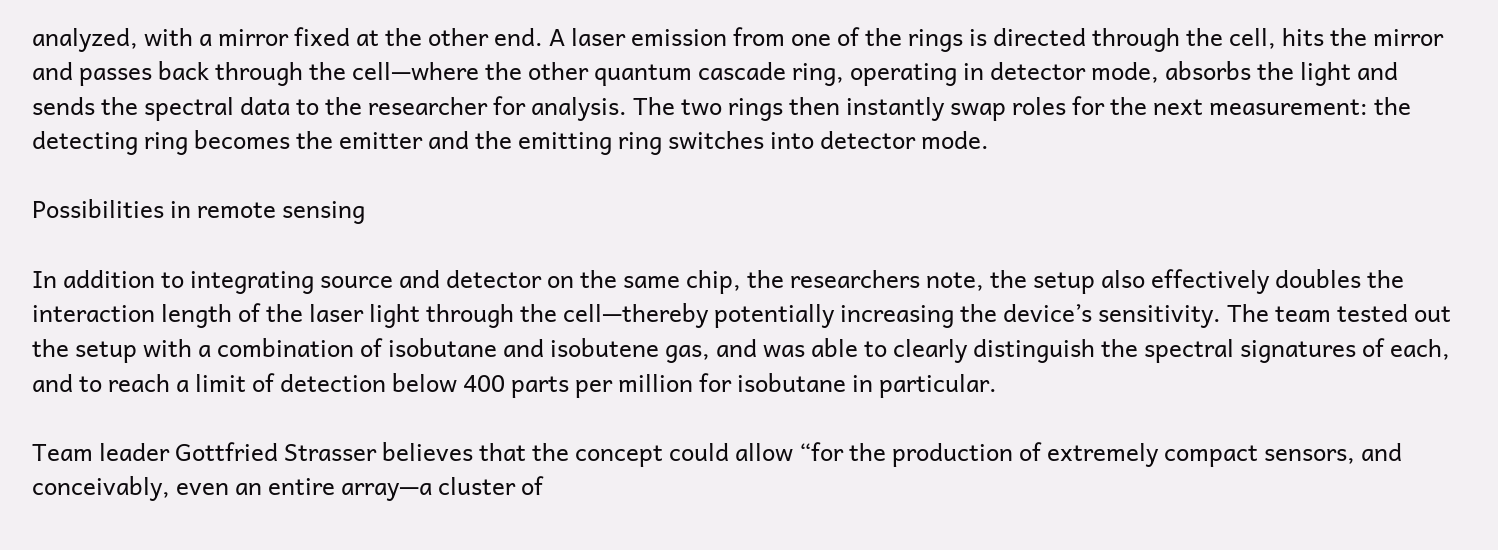analyzed, with a mirror fixed at the other end. A laser emission from one of the rings is directed through the cell, hits the mirror and passes back through the cell—where the other quantum cascade ring, operating in detector mode, absorbs the light and sends the spectral data to the researcher for analysis. The two rings then instantly swap roles for the next measurement: the detecting ring becomes the emitter and the emitting ring switches into detector mode.

Possibilities in remote sensing

In addition to integrating source and detector on the same chip, the researchers note, the setup also effectively doubles the interaction length of the laser light through the cell—thereby potentially increasing the device’s sensitivity. The team tested out the setup with a combination of isobutane and isobutene gas, and was able to clearly distinguish the spectral signatures of each, and to reach a limit of detection below 400 parts per million for isobutane in particular.

Team leader Gottfried Strasser believes that the concept could allow “for the production of extremely compact sensors, and conceivably, even an entire array—a cluster of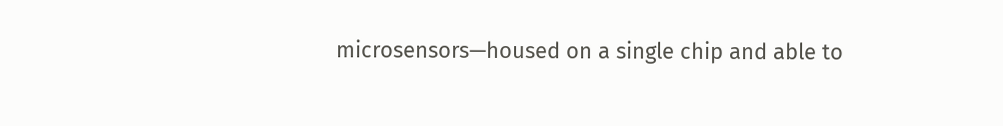microsensors—housed on a single chip and able to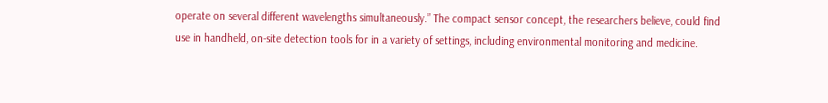operate on several different wavelengths simultaneously.” The compact sensor concept, the researchers believe, could find use in handheld, on-site detection tools for in a variety of settings, including environmental monitoring and medicine.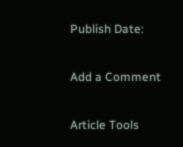Publish Date:

Add a Comment

Article Tools